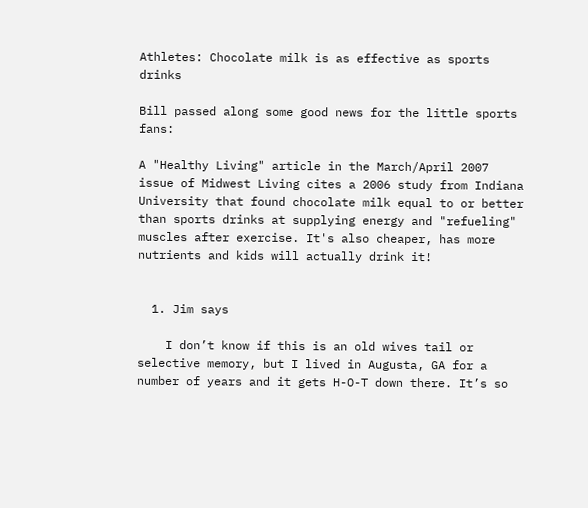Athletes: Chocolate milk is as effective as sports drinks

Bill passed along some good news for the little sports fans:

A "Healthy Living" article in the March/April 2007 issue of Midwest Living cites a 2006 study from Indiana University that found chocolate milk equal to or better than sports drinks at supplying energy and "refueling" muscles after exercise. It's also cheaper, has more nutrients and kids will actually drink it!


  1. Jim says

    I don’t know if this is an old wives tail or selective memory, but I lived in Augusta, GA for a number of years and it gets H-O-T down there. It’s so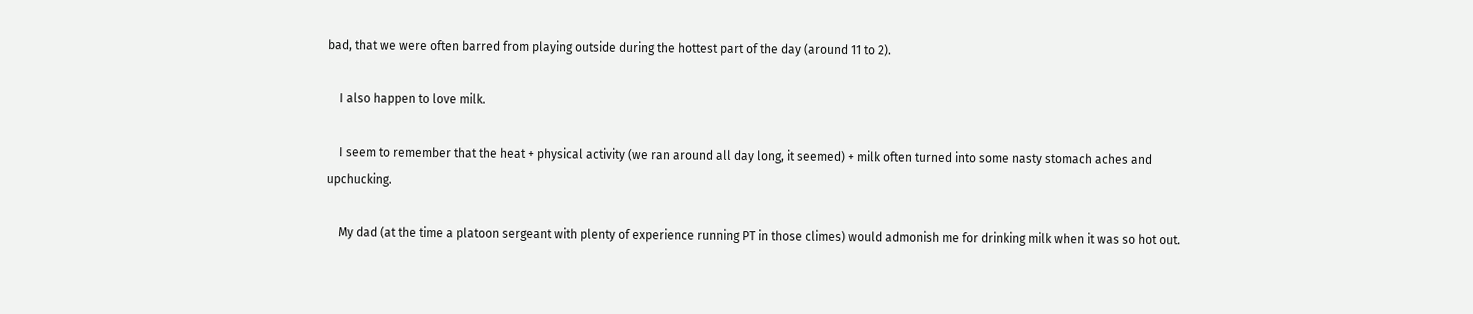bad, that we were often barred from playing outside during the hottest part of the day (around 11 to 2).

    I also happen to love milk.

    I seem to remember that the heat + physical activity (we ran around all day long, it seemed) + milk often turned into some nasty stomach aches and upchucking.

    My dad (at the time a platoon sergeant with plenty of experience running PT in those climes) would admonish me for drinking milk when it was so hot out.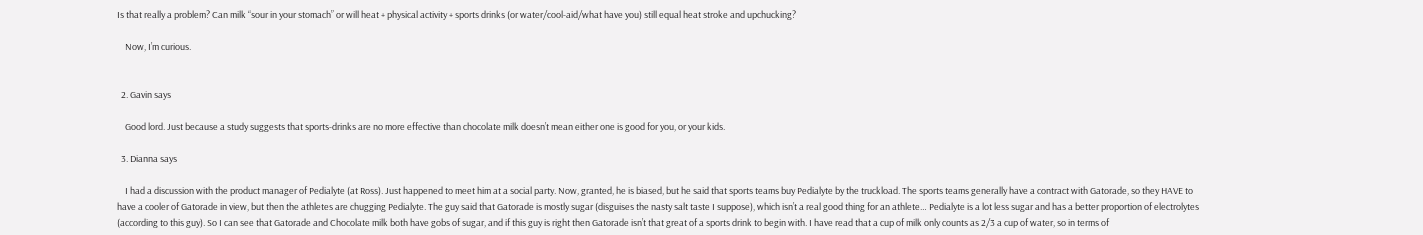Is that really a problem? Can milk “sour in your stomach” or will heat + physical activity + sports drinks (or water/cool-aid/what have you) still equal heat stroke and upchucking?

    Now, I’m curious.


  2. Gavin says

    Good lord. Just because a study suggests that sports-drinks are no more effective than chocolate milk doesn’t mean either one is good for you, or your kids.

  3. Dianna says

    I had a discussion with the product manager of Pedialyte (at Ross). Just happened to meet him at a social party. Now, granted, he is biased, but he said that sports teams buy Pedialyte by the truckload. The sports teams generally have a contract with Gatorade, so they HAVE to have a cooler of Gatorade in view, but then the athletes are chugging Pedialyte. The guy said that Gatorade is mostly sugar (disguises the nasty salt taste I suppose), which isn’t a real good thing for an athlete… Pedialyte is a lot less sugar and has a better proportion of electrolytes (according to this guy). So I can see that Gatorade and Chocolate milk both have gobs of sugar, and if this guy is right then Gatorade isn’t that great of a sports drink to begin with. I have read that a cup of milk only counts as 2/3 a cup of water, so in terms of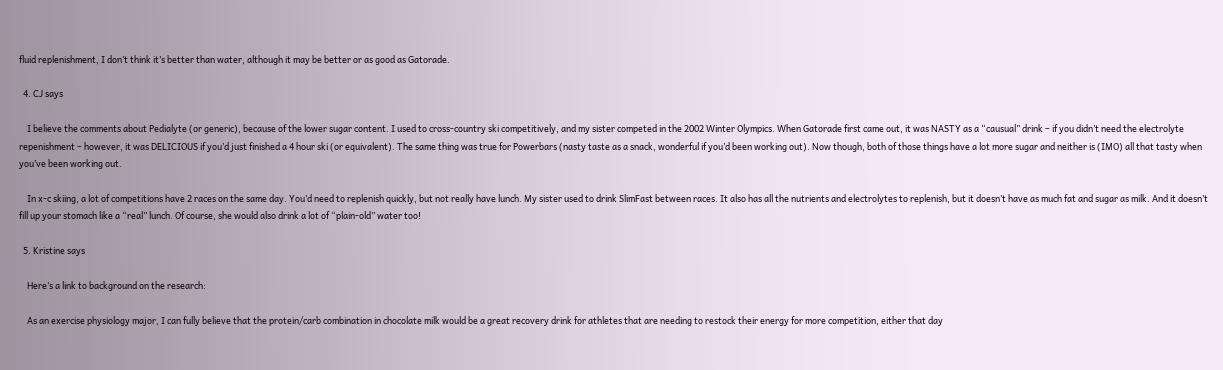fluid replenishment, I don’t think it’s better than water, although it may be better or as good as Gatorade.

  4. CJ says

    I believe the comments about Pedialyte (or generic), because of the lower sugar content. I used to cross-country ski competitively, and my sister competed in the 2002 Winter Olympics. When Gatorade first came out, it was NASTY as a “causual” drink – if you didn’t need the electrolyte repenishment – however, it was DELICIOUS if you’d just finished a 4 hour ski (or equivalent). The same thing was true for Powerbars (nasty taste as a snack, wonderful if you’d been working out). Now though, both of those things have a lot more sugar and neither is (IMO) all that tasty when you’ve been working out.

    In x-c skiing, a lot of competitions have 2 races on the same day. You’d need to replenish quickly, but not really have lunch. My sister used to drink SlimFast between races. It also has all the nutrients and electrolytes to replenish, but it doesn’t have as much fat and sugar as milk. And it doesn’t fill up your stomach like a “real” lunch. Of course, she would also drink a lot of “plain-old” water too!

  5. Kristine says

    Here’s a link to background on the research:

    As an exercise physiology major, I can fully believe that the protein/carb combination in chocolate milk would be a great recovery drink for athletes that are needing to restock their energy for more competition, either that day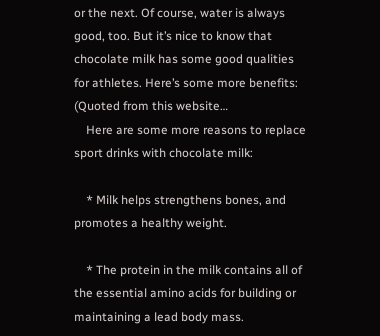or the next. Of course, water is always good, too. But it’s nice to know that chocolate milk has some good qualities for athletes. Here’s some more benefits: (Quoted from this website…
    Here are some more reasons to replace sport drinks with chocolate milk:

    * Milk helps strengthens bones, and promotes a healthy weight.

    * The protein in the milk contains all of the essential amino acids for building or maintaining a lead body mass.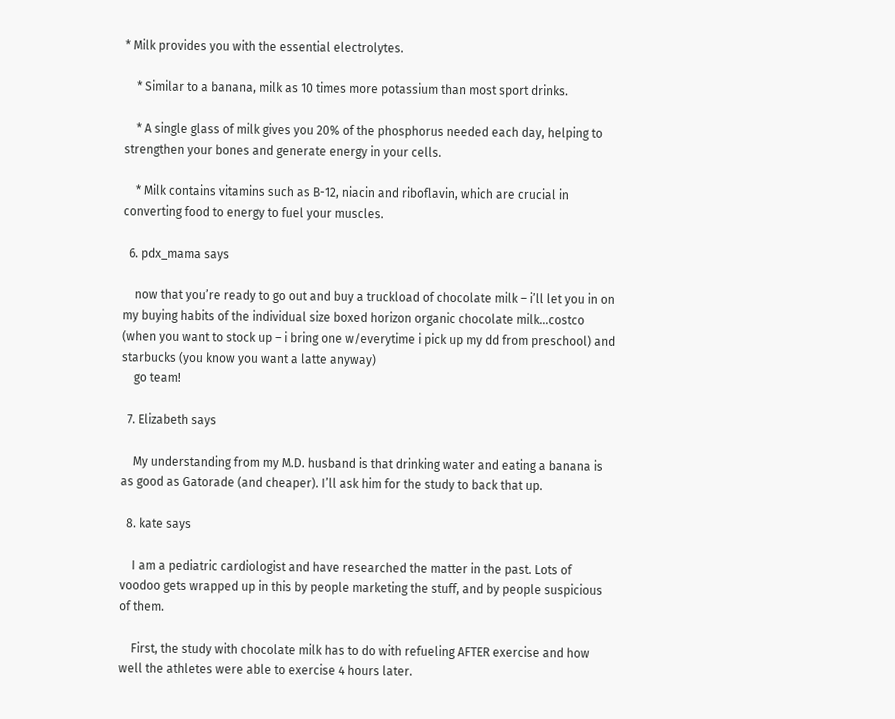* Milk provides you with the essential electrolytes.

    * Similar to a banana, milk as 10 times more potassium than most sport drinks.

    * A single glass of milk gives you 20% of the phosphorus needed each day, helping to strengthen your bones and generate energy in your cells.

    * Milk contains vitamins such as B-12, niacin and riboflavin, which are crucial in converting food to energy to fuel your muscles.

  6. pdx_mama says

    now that you’re ready to go out and buy a truckload of chocolate milk – i’ll let you in on my buying habits of the individual size boxed horizon organic chocolate milk…costco (when you want to stock up – i bring one w/everytime i pick up my dd from preschool) and starbucks (you know you want a latte anyway)
    go team!

  7. Elizabeth says

    My understanding from my M.D. husband is that drinking water and eating a banana is as good as Gatorade (and cheaper). I’ll ask him for the study to back that up.

  8. kate says

    I am a pediatric cardiologist and have researched the matter in the past. Lots of voodoo gets wrapped up in this by people marketing the stuff, and by people suspicious of them.

    First, the study with chocolate milk has to do with refueling AFTER exercise and how well the athletes were able to exercise 4 hours later.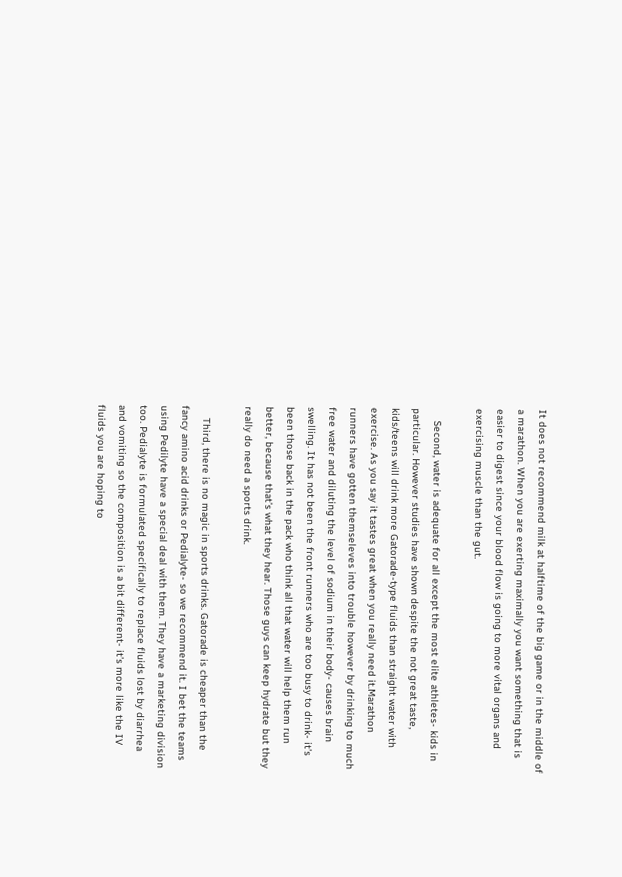It does not recommend milk at halftime of the big game or in the middle of a marathon. When you are exerting maximally you want something that is easier to digest since your blood flow is going to more vital organs and exercising muscle than the gut.

    Second, water is adequate for all except the most elite athletes- kids in particular. However studies have shown despite the not great taste, kids/teens will drink more Gatorade-type fluids than straight water with exercise. As you say it tastes great when you really need it.Marathon runners have gotten themseleves into trouble however by drinking to much free water and diluting the level of sodium in their body- causes brain swelling. It has not been the front runners who are too busy to drink- it’s been those back in the pack who think all that water will help them run better, because that’s what they hear. Those guys can keep hydrate but they really do need a sports drink.

    Third, there is no magic in sports drinks. Gatorade is cheaper than the fancy amino acid drinks or Pedialyte- so we recommend it. I bet the teams using Pedilyte have a special deal with them. They have a marketing division too. Pedialyte is formulated specifically to replace fluids lost by diarrhea and vomiting so the composition is a bit different- it’s more like the IV fluids you are hoping to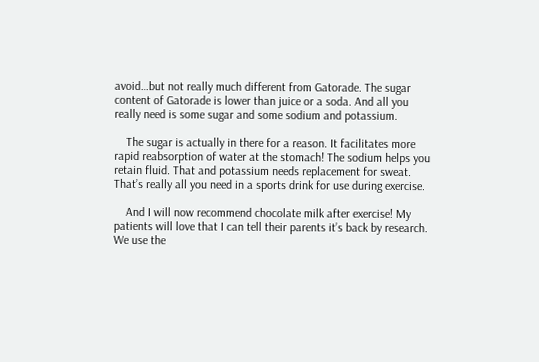avoid…but not really much different from Gatorade. The sugar content of Gatorade is lower than juice or a soda. And all you really need is some sugar and some sodium and potassium.

    The sugar is actually in there for a reason. It facilitates more rapid reabsorption of water at the stomach! The sodium helps you retain fluid. That and potassium needs replacement for sweat. That’s really all you need in a sports drink for use during exercise.

    And I will now recommend chocolate milk after exercise! My patients will love that I can tell their parents it’s back by research. We use the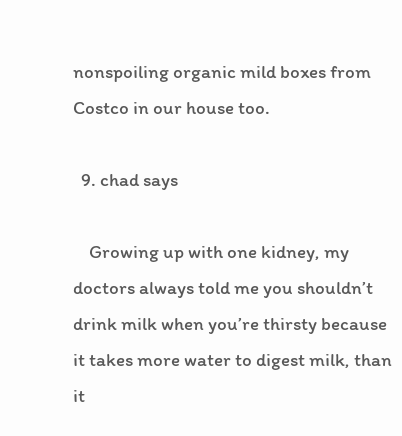nonspoiling organic mild boxes from Costco in our house too.

  9. chad says

    Growing up with one kidney, my doctors always told me you shouldn’t drink milk when you’re thirsty because it takes more water to digest milk, than it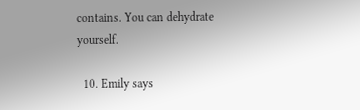contains. You can dehydrate yourself.

  10. Emily says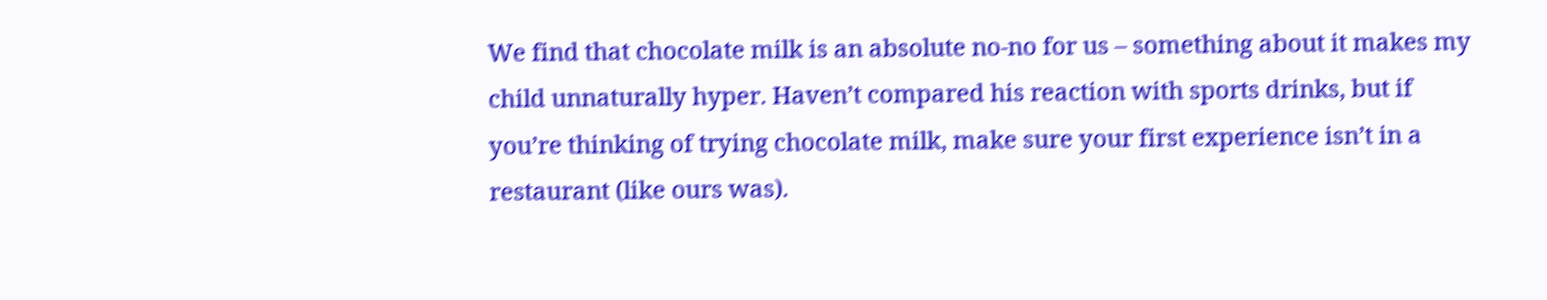We find that chocolate milk is an absolute no-no for us – something about it makes my child unnaturally hyper. Haven’t compared his reaction with sports drinks, but if you’re thinking of trying chocolate milk, make sure your first experience isn’t in a restaurant (like ours was).